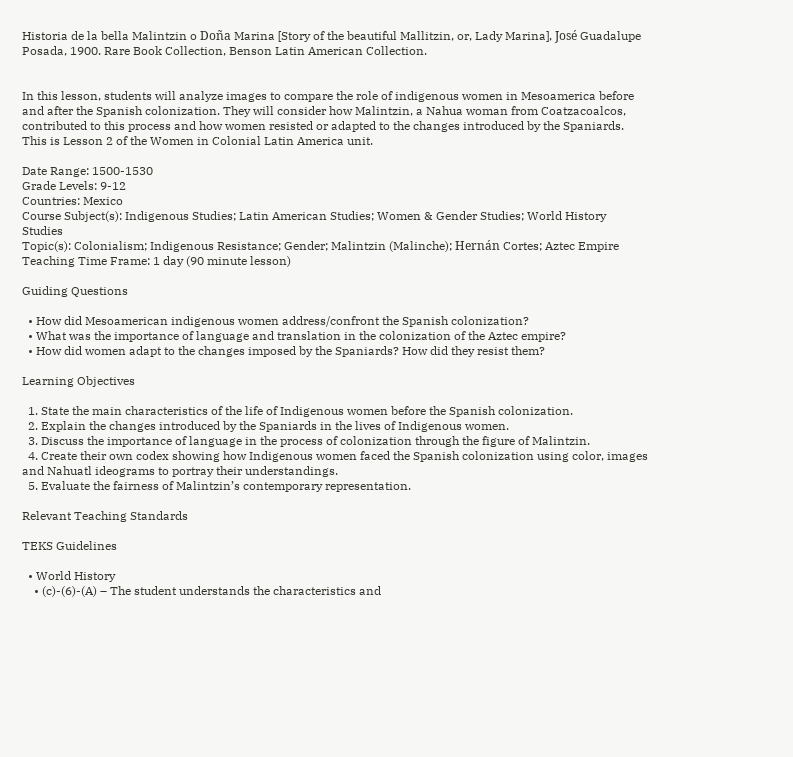Historia de la bella Malintzin o Doña Marina [Story of the beautiful Mallitzin, or, Lady Marina], José Guadalupe Posada, 1900. Rare Book Collection, Benson Latin American Collection.


In this lesson, students will analyze images to compare the role of indigenous women in Mesoamerica before and after the Spanish colonization. They will consider how Malintzin, a Nahua woman from Coatzacoalcos, contributed to this process and how women resisted or adapted to the changes introduced by the Spaniards. This is Lesson 2 of the Women in Colonial Latin America unit.

Date Range: 1500-1530
Grade Levels: 9-12
Countries: Mexico
Course Subject(s): Indigenous Studies; Latin American Studies; Women & Gender Studies; World History Studies
Topic(s): Colonialism; Indigenous Resistance; Gender; Malintzin (Malinche); Hernán Cortes; Aztec Empire
Teaching Time Frame: 1 day (90 minute lesson)

Guiding Questions

  • How did Mesoamerican indigenous women address/confront the Spanish colonization?
  • What was the importance of language and translation in the colonization of the Aztec empire?
  • How did women adapt to the changes imposed by the Spaniards? How did they resist them?

Learning Objectives

  1. State the main characteristics of the life of Indigenous women before the Spanish colonization.
  2. Explain the changes introduced by the Spaniards in the lives of Indigenous women.
  3. Discuss the importance of language in the process of colonization through the figure of Malintzin.
  4. Create their own codex showing how Indigenous women faced the Spanish colonization using color, images and Nahuatl ideograms to portray their understandings.
  5. Evaluate the fairness of Malintzin’s contemporary representation.

Relevant Teaching Standards

TEKS Guidelines

  • World History
    • (c)-(6)-(A) – The student understands the characteristics and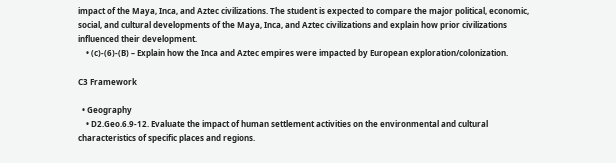impact of the Maya, Inca, and Aztec civilizations. The student is expected to compare the major political, economic, social, and cultural developments of the Maya, Inca, and Aztec civilizations and explain how prior civilizations influenced their development.
    • (c)-(6)-(B) – Explain how the Inca and Aztec empires were impacted by European exploration/colonization.

C3 Framework

  • Geography
    • D2.Geo.6.9-12. Evaluate the impact of human settlement activities on the environmental and cultural characteristics of specific places and regions.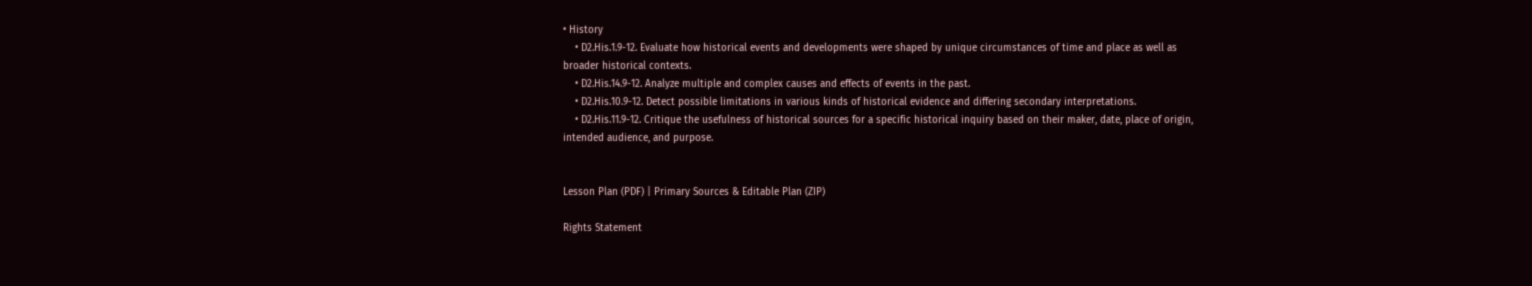• History
    • D2.His.1.9-12. Evaluate how historical events and developments were shaped by unique circumstances of time and place as well as broader historical contexts.
    • D2.His.14.9-12. Analyze multiple and complex causes and effects of events in the past.
    • D2.His.10.9-12. Detect possible limitations in various kinds of historical evidence and differing secondary interpretations.
    • D2.His.11.9-12. Critique the usefulness of historical sources for a specific historical inquiry based on their maker, date, place of origin, intended audience, and purpose.


Lesson Plan (PDF) | Primary Sources & Editable Plan (ZIP)

Rights Statement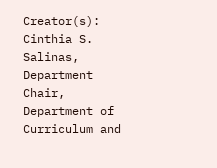Creator(s): Cinthia S. Salinas, Department Chair, Department of Curriculum and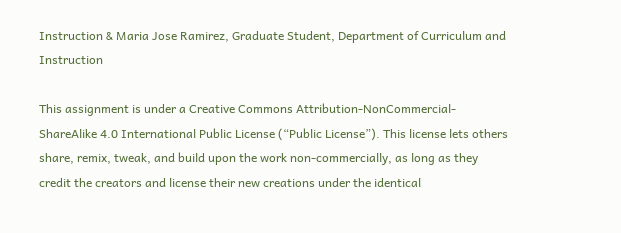Instruction & Maria Jose Ramirez, Graduate Student, Department of Curriculum and Instruction

This assignment is under a Creative Commons Attribution-NonCommercial-ShareAlike 4.0 International Public License (“Public License”). This license lets others share, remix, tweak, and build upon the work non-commercially, as long as they credit the creators and license their new creations under the identical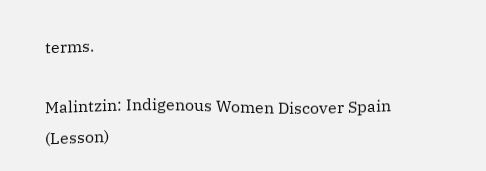terms.

Malintzin: Indigenous Women Discover Spain (Lesson)